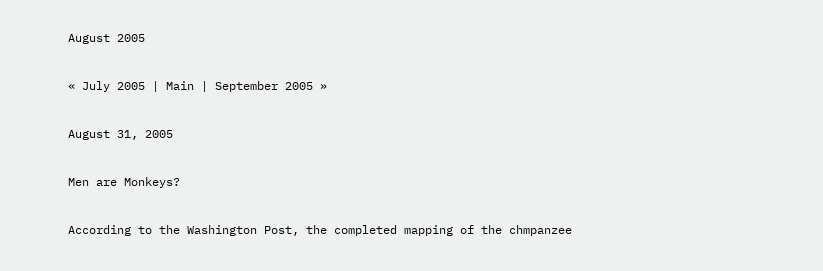August 2005

« July 2005 | Main | September 2005 »

August 31, 2005

Men are Monkeys?

According to the Washington Post, the completed mapping of the chmpanzee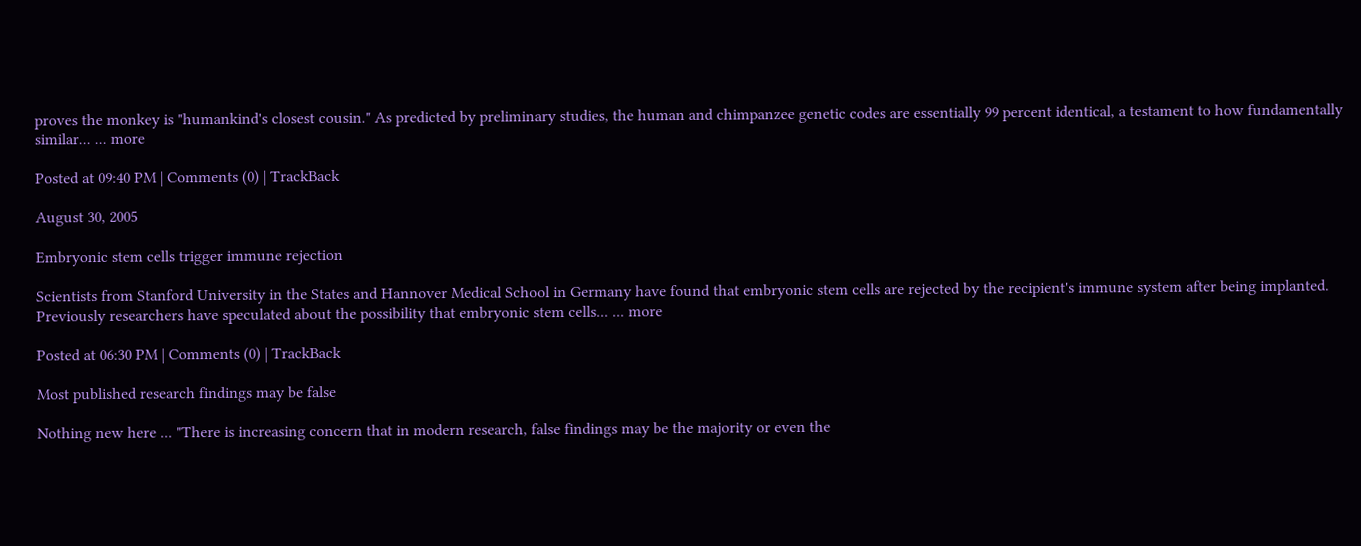proves the monkey is "humankind's closest cousin." As predicted by preliminary studies, the human and chimpanzee genetic codes are essentially 99 percent identical, a testament to how fundamentally similar... ... more

Posted at 09:40 PM | Comments (0) | TrackBack

August 30, 2005

Embryonic stem cells trigger immune rejection

Scientists from Stanford University in the States and Hannover Medical School in Germany have found that embryonic stem cells are rejected by the recipient's immune system after being implanted. Previously researchers have speculated about the possibility that embryonic stem cells... ... more

Posted at 06:30 PM | Comments (0) | TrackBack

Most published research findings may be false

Nothing new here ... "There is increasing concern that in modern research, false findings may be the majority or even the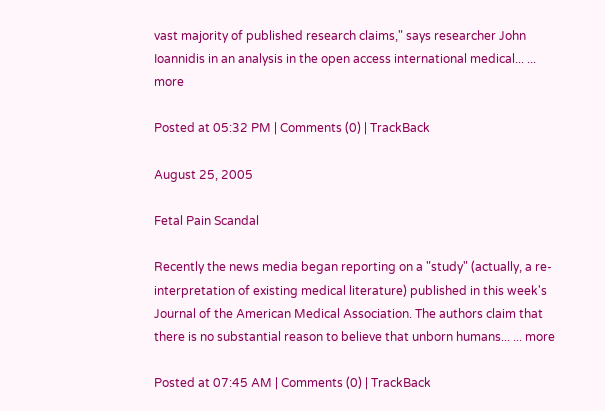vast majority of published research claims," says researcher John Ioannidis in an analysis in the open access international medical... ... more

Posted at 05:32 PM | Comments (0) | TrackBack

August 25, 2005

Fetal Pain Scandal

Recently the news media began reporting on a "study" (actually, a re-interpretation of existing medical literature) published in this week's Journal of the American Medical Association. The authors claim that there is no substantial reason to believe that unborn humans... ... more

Posted at 07:45 AM | Comments (0) | TrackBack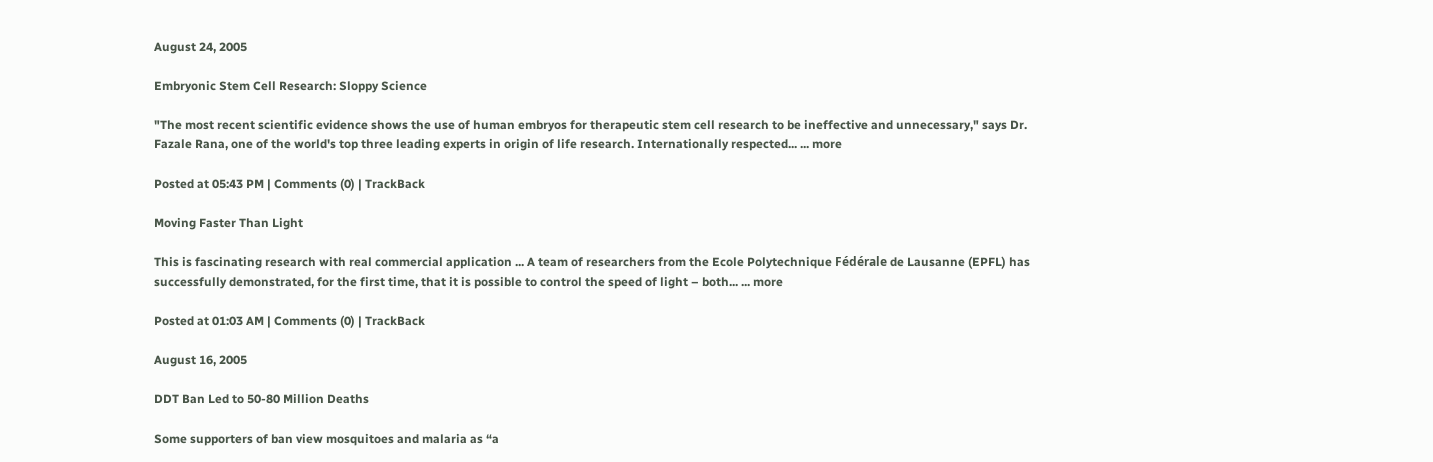August 24, 2005

Embryonic Stem Cell Research: Sloppy Science

"The most recent scientific evidence shows the use of human embryos for therapeutic stem cell research to be ineffective and unnecessary," says Dr. Fazale Rana, one of the world's top three leading experts in origin of life research. Internationally respected... ... more

Posted at 05:43 PM | Comments (0) | TrackBack

Moving Faster Than Light

This is fascinating research with real commercial application ... A team of researchers from the Ecole Polytechnique Fédérale de Lausanne (EPFL) has successfully demonstrated, for the first time, that it is possible to control the speed of light – both... ... more

Posted at 01:03 AM | Comments (0) | TrackBack

August 16, 2005

DDT Ban Led to 50-80 Million Deaths

Some supporters of ban view mosquitoes and malaria as “a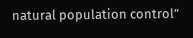natural population control”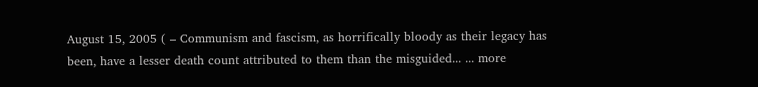August 15, 2005 ( – Communism and fascism, as horrifically bloody as their legacy has been, have a lesser death count attributed to them than the misguided... ... more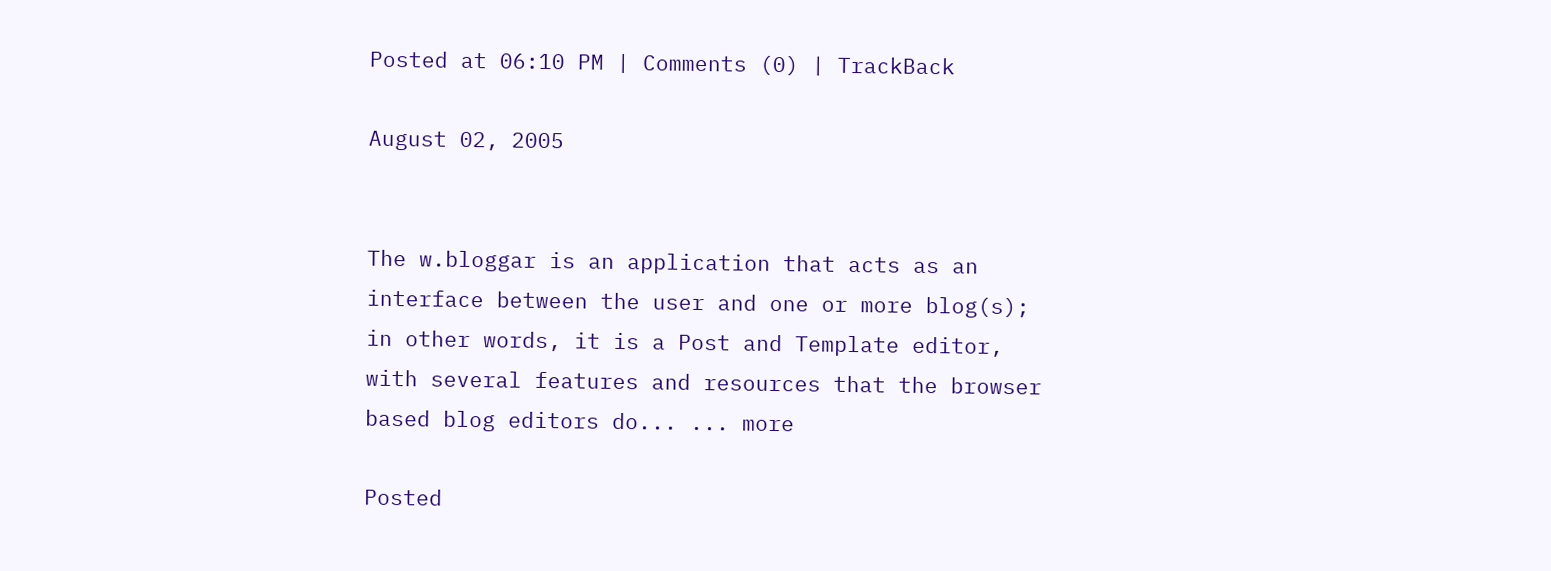Posted at 06:10 PM | Comments (0) | TrackBack

August 02, 2005


The w.bloggar is an application that acts as an interface between the user and one or more blog(s); in other words, it is a Post and Template editor, with several features and resources that the browser based blog editors do... ... more

Posted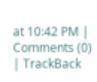at 10:42 PM | Comments (0) | TrackBack